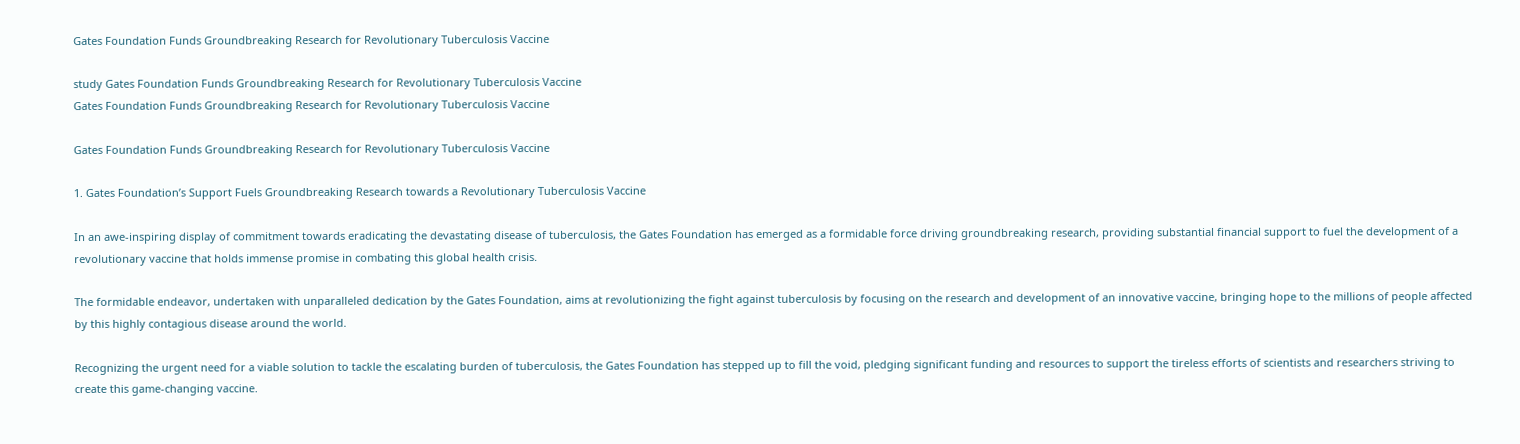Gates Foundation Funds Groundbreaking Research for Revolutionary Tuberculosis Vaccine

study Gates Foundation Funds Groundbreaking Research for Revolutionary Tuberculosis Vaccine
Gates Foundation Funds Groundbreaking Research for Revolutionary Tuberculosis Vaccine

Gates Foundation Funds Groundbreaking Research for Revolutionary Tuberculosis Vaccine

1. Gates Foundation’s Support Fuels Groundbreaking Research towards a Revolutionary Tuberculosis Vaccine

In an awe-inspiring display of commitment towards eradicating the devastating disease of tuberculosis, the Gates Foundation has emerged as a formidable force driving groundbreaking research, providing substantial financial support to fuel the development of a revolutionary vaccine that holds immense promise in combating this global health crisis.

The formidable endeavor, undertaken with unparalleled dedication by the Gates Foundation, aims at revolutionizing the fight against tuberculosis by focusing on the research and development of an innovative vaccine, bringing hope to the millions of people affected by this highly contagious disease around the world.

Recognizing the urgent need for a viable solution to tackle the escalating burden of tuberculosis, the Gates Foundation has stepped up to fill the void, pledging significant funding and resources to support the tireless efforts of scientists and researchers striving to create this game-changing vaccine.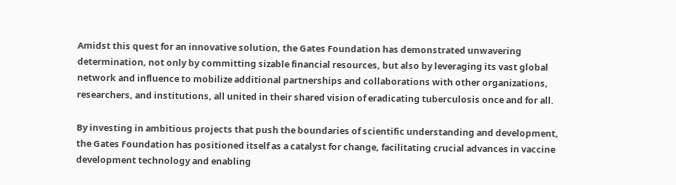Amidst this quest for an innovative solution, the Gates Foundation has demonstrated unwavering determination, not only by committing sizable financial resources, but also by leveraging its vast global network and influence to mobilize additional partnerships and collaborations with other organizations, researchers, and institutions, all united in their shared vision of eradicating tuberculosis once and for all.

By investing in ambitious projects that push the boundaries of scientific understanding and development, the Gates Foundation has positioned itself as a catalyst for change, facilitating crucial advances in vaccine development technology and enabling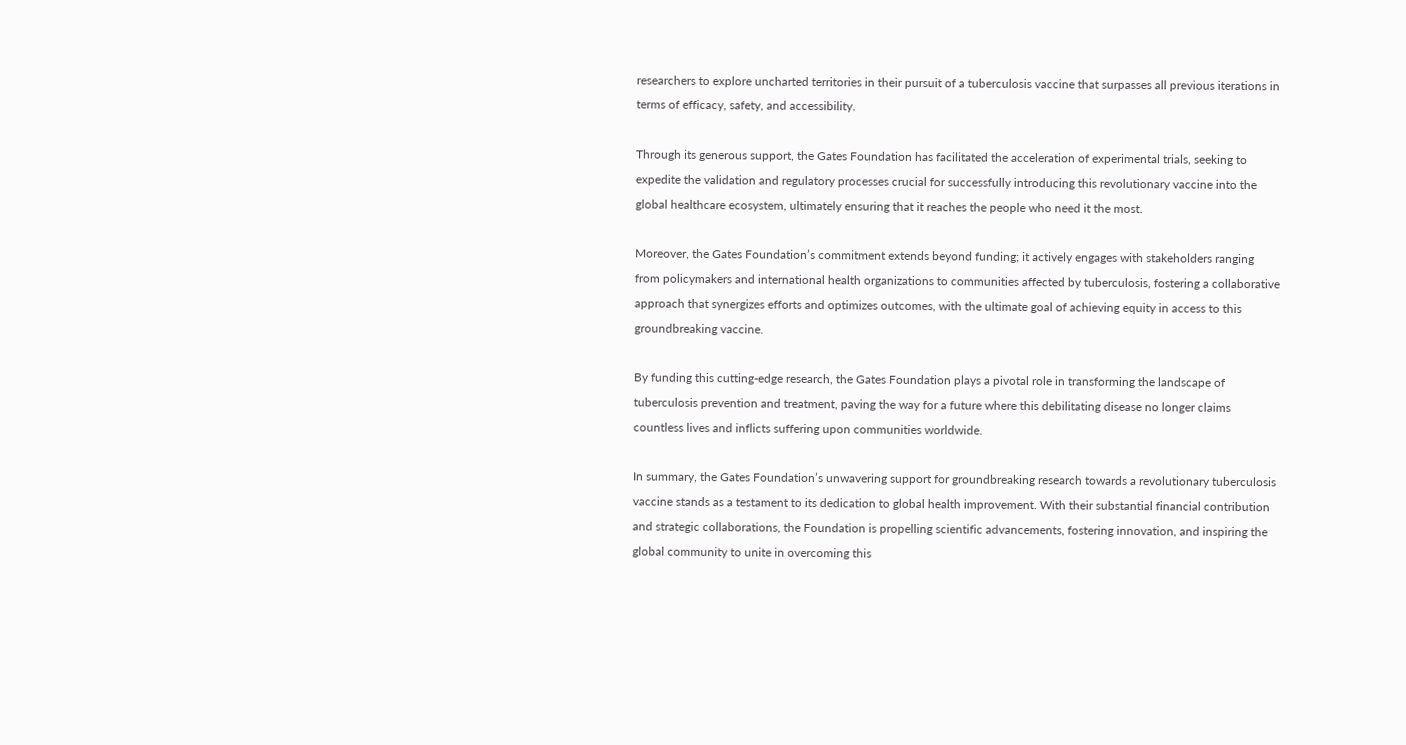researchers to explore uncharted territories in their pursuit of a tuberculosis vaccine that surpasses all previous iterations in terms of efficacy, safety, and accessibility.

Through its generous support, the Gates Foundation has facilitated the acceleration of experimental trials, seeking to expedite the validation and regulatory processes crucial for successfully introducing this revolutionary vaccine into the global healthcare ecosystem, ultimately ensuring that it reaches the people who need it the most.

Moreover, the Gates Foundation’s commitment extends beyond funding; it actively engages with stakeholders ranging from policymakers and international health organizations to communities affected by tuberculosis, fostering a collaborative approach that synergizes efforts and optimizes outcomes, with the ultimate goal of achieving equity in access to this groundbreaking vaccine.

By funding this cutting-edge research, the Gates Foundation plays a pivotal role in transforming the landscape of tuberculosis prevention and treatment, paving the way for a future where this debilitating disease no longer claims countless lives and inflicts suffering upon communities worldwide.

In summary, the Gates Foundation’s unwavering support for groundbreaking research towards a revolutionary tuberculosis vaccine stands as a testament to its dedication to global health improvement. With their substantial financial contribution and strategic collaborations, the Foundation is propelling scientific advancements, fostering innovation, and inspiring the global community to unite in overcoming this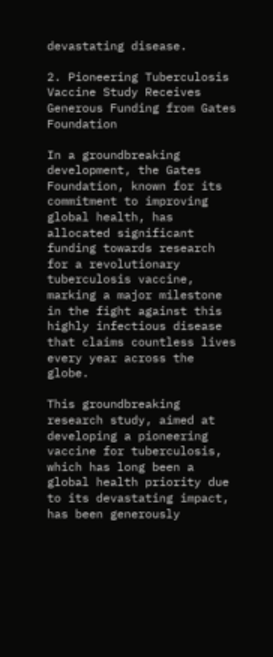devastating disease.

2. Pioneering Tuberculosis Vaccine Study Receives Generous Funding from Gates Foundation

In a groundbreaking development, the Gates Foundation, known for its commitment to improving global health, has allocated significant funding towards research for a revolutionary tuberculosis vaccine, marking a major milestone in the fight against this highly infectious disease that claims countless lives every year across the globe.

This groundbreaking research study, aimed at developing a pioneering vaccine for tuberculosis, which has long been a global health priority due to its devastating impact, has been generously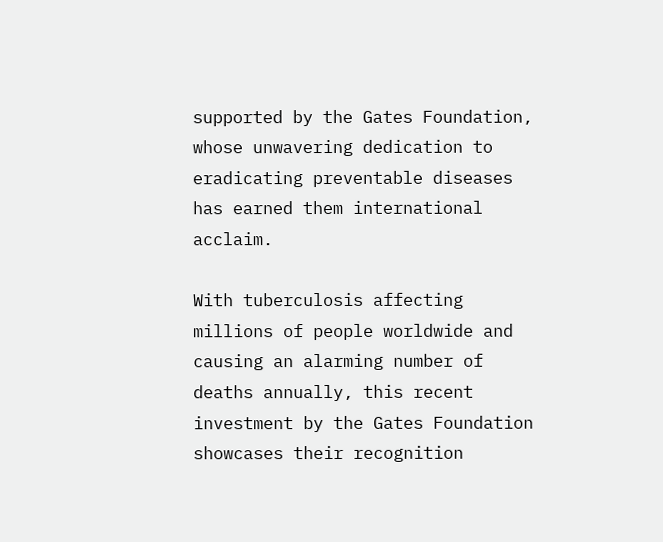supported by the Gates Foundation, whose unwavering dedication to eradicating preventable diseases has earned them international acclaim.

With tuberculosis affecting millions of people worldwide and causing an alarming number of deaths annually, this recent investment by the Gates Foundation showcases their recognition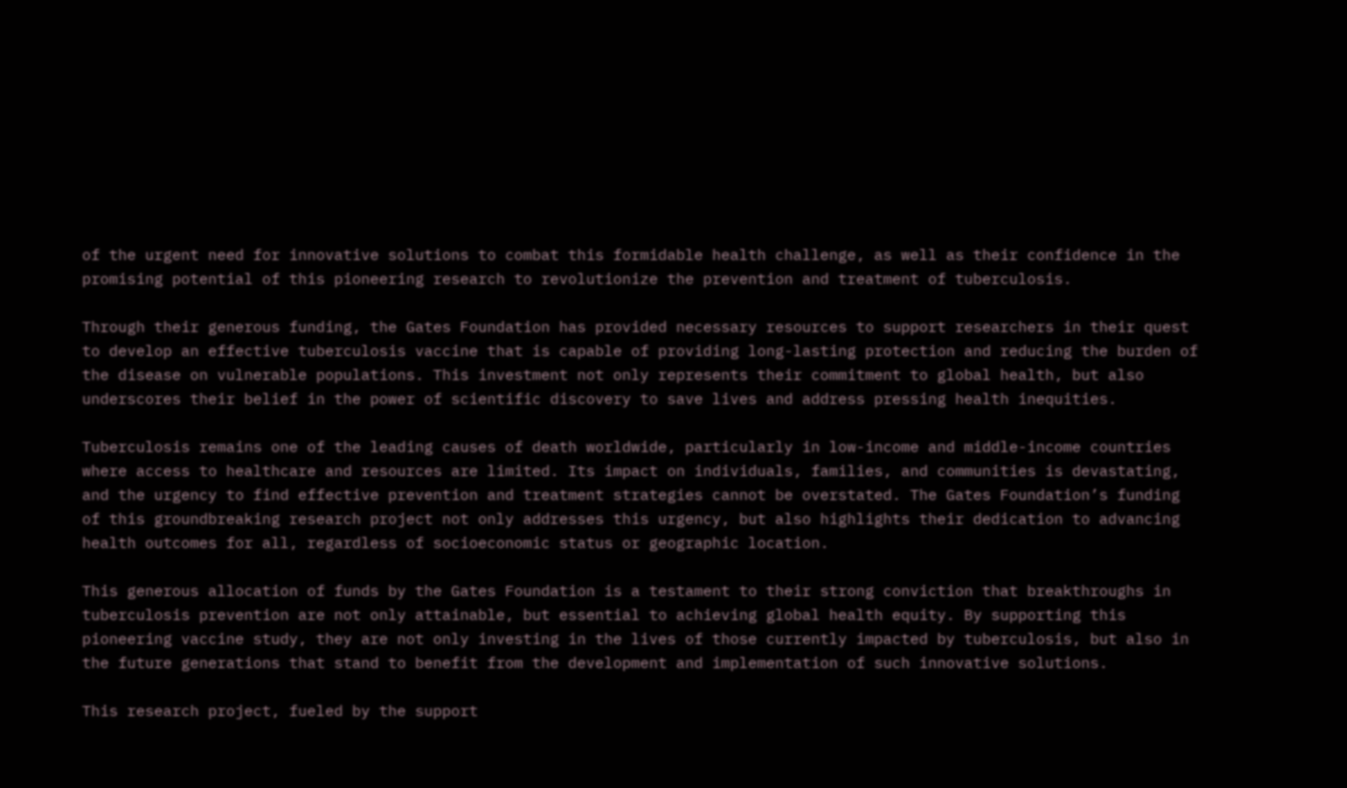of the urgent need for innovative solutions to combat this formidable health challenge, as well as their confidence in the promising potential of this pioneering research to revolutionize the prevention and treatment of tuberculosis.

Through their generous funding, the Gates Foundation has provided necessary resources to support researchers in their quest to develop an effective tuberculosis vaccine that is capable of providing long-lasting protection and reducing the burden of the disease on vulnerable populations. This investment not only represents their commitment to global health, but also underscores their belief in the power of scientific discovery to save lives and address pressing health inequities.

Tuberculosis remains one of the leading causes of death worldwide, particularly in low-income and middle-income countries where access to healthcare and resources are limited. Its impact on individuals, families, and communities is devastating, and the urgency to find effective prevention and treatment strategies cannot be overstated. The Gates Foundation’s funding of this groundbreaking research project not only addresses this urgency, but also highlights their dedication to advancing health outcomes for all, regardless of socioeconomic status or geographic location.

This generous allocation of funds by the Gates Foundation is a testament to their strong conviction that breakthroughs in tuberculosis prevention are not only attainable, but essential to achieving global health equity. By supporting this pioneering vaccine study, they are not only investing in the lives of those currently impacted by tuberculosis, but also in the future generations that stand to benefit from the development and implementation of such innovative solutions.

This research project, fueled by the support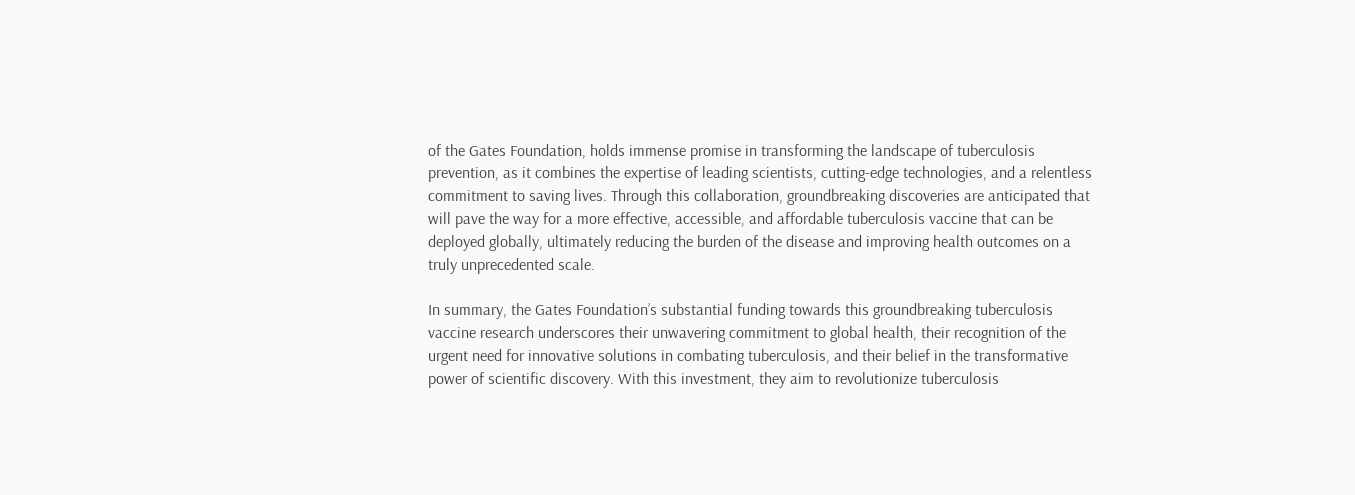of the Gates Foundation, holds immense promise in transforming the landscape of tuberculosis prevention, as it combines the expertise of leading scientists, cutting-edge technologies, and a relentless commitment to saving lives. Through this collaboration, groundbreaking discoveries are anticipated that will pave the way for a more effective, accessible, and affordable tuberculosis vaccine that can be deployed globally, ultimately reducing the burden of the disease and improving health outcomes on a truly unprecedented scale.

In summary, the Gates Foundation’s substantial funding towards this groundbreaking tuberculosis vaccine research underscores their unwavering commitment to global health, their recognition of the urgent need for innovative solutions in combating tuberculosis, and their belief in the transformative power of scientific discovery. With this investment, they aim to revolutionize tuberculosis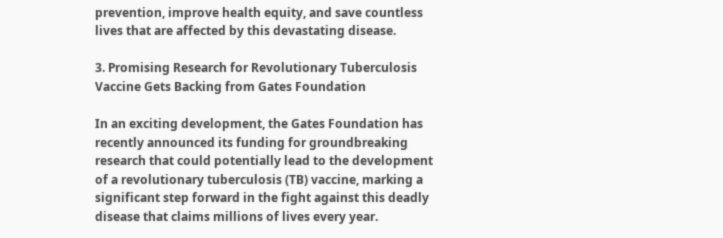prevention, improve health equity, and save countless lives that are affected by this devastating disease.

3. Promising Research for Revolutionary Tuberculosis Vaccine Gets Backing from Gates Foundation

In an exciting development, the Gates Foundation has recently announced its funding for groundbreaking research that could potentially lead to the development of a revolutionary tuberculosis (TB) vaccine, marking a significant step forward in the fight against this deadly disease that claims millions of lives every year.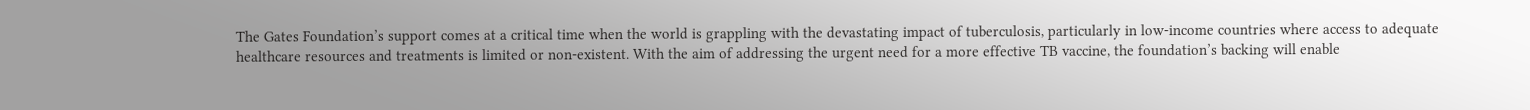The Gates Foundation’s support comes at a critical time when the world is grappling with the devastating impact of tuberculosis, particularly in low-income countries where access to adequate healthcare resources and treatments is limited or non-existent. With the aim of addressing the urgent need for a more effective TB vaccine, the foundation’s backing will enable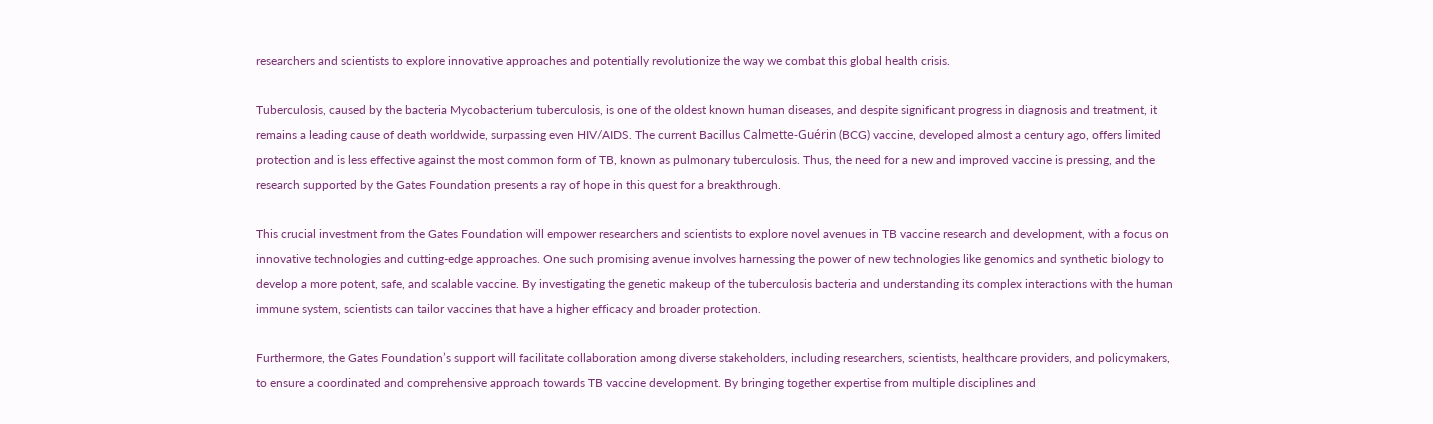researchers and scientists to explore innovative approaches and potentially revolutionize the way we combat this global health crisis.

Tuberculosis, caused by the bacteria Mycobacterium tuberculosis, is one of the oldest known human diseases, and despite significant progress in diagnosis and treatment, it remains a leading cause of death worldwide, surpassing even HIV/AIDS. The current Bacillus Calmette-Guérin (BCG) vaccine, developed almost a century ago, offers limited protection and is less effective against the most common form of TB, known as pulmonary tuberculosis. Thus, the need for a new and improved vaccine is pressing, and the research supported by the Gates Foundation presents a ray of hope in this quest for a breakthrough.

This crucial investment from the Gates Foundation will empower researchers and scientists to explore novel avenues in TB vaccine research and development, with a focus on innovative technologies and cutting-edge approaches. One such promising avenue involves harnessing the power of new technologies like genomics and synthetic biology to develop a more potent, safe, and scalable vaccine. By investigating the genetic makeup of the tuberculosis bacteria and understanding its complex interactions with the human immune system, scientists can tailor vaccines that have a higher efficacy and broader protection.

Furthermore, the Gates Foundation’s support will facilitate collaboration among diverse stakeholders, including researchers, scientists, healthcare providers, and policymakers, to ensure a coordinated and comprehensive approach towards TB vaccine development. By bringing together expertise from multiple disciplines and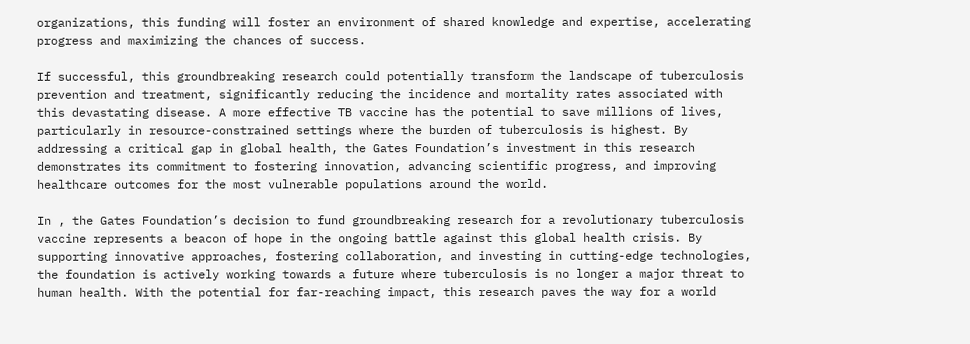organizations, this funding will foster an environment of shared knowledge and expertise, accelerating progress and maximizing the chances of success.

If successful, this groundbreaking research could potentially transform the landscape of tuberculosis prevention and treatment, significantly reducing the incidence and mortality rates associated with this devastating disease. A more effective TB vaccine has the potential to save millions of lives, particularly in resource-constrained settings where the burden of tuberculosis is highest. By addressing a critical gap in global health, the Gates Foundation’s investment in this research demonstrates its commitment to fostering innovation, advancing scientific progress, and improving healthcare outcomes for the most vulnerable populations around the world.

In , the Gates Foundation’s decision to fund groundbreaking research for a revolutionary tuberculosis vaccine represents a beacon of hope in the ongoing battle against this global health crisis. By supporting innovative approaches, fostering collaboration, and investing in cutting-edge technologies, the foundation is actively working towards a future where tuberculosis is no longer a major threat to human health. With the potential for far-reaching impact, this research paves the way for a world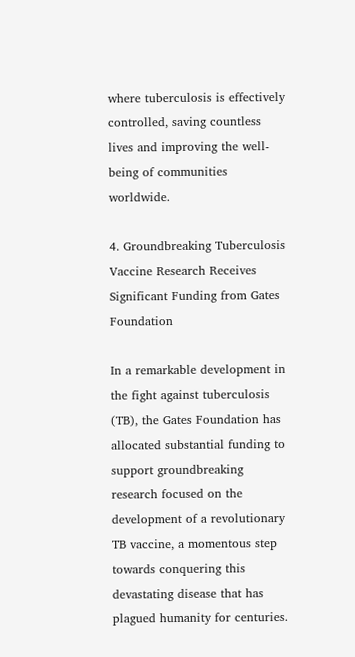where tuberculosis is effectively controlled, saving countless lives and improving the well-being of communities worldwide.

4. Groundbreaking Tuberculosis Vaccine Research Receives Significant Funding from Gates Foundation

In a remarkable development in the fight against tuberculosis (TB), the Gates Foundation has allocated substantial funding to support groundbreaking research focused on the development of a revolutionary TB vaccine, a momentous step towards conquering this devastating disease that has plagued humanity for centuries.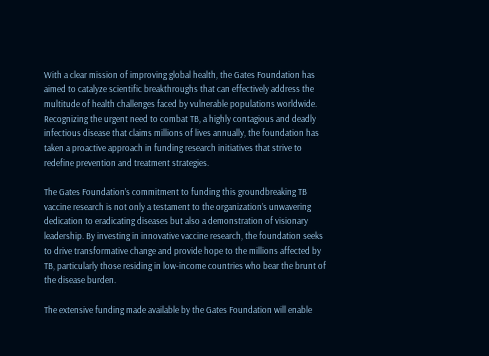With a clear mission of improving global health, the Gates Foundation has aimed to catalyze scientific breakthroughs that can effectively address the multitude of health challenges faced by vulnerable populations worldwide. Recognizing the urgent need to combat TB, a highly contagious and deadly infectious disease that claims millions of lives annually, the foundation has taken a proactive approach in funding research initiatives that strive to redefine prevention and treatment strategies.

The Gates Foundation’s commitment to funding this groundbreaking TB vaccine research is not only a testament to the organization’s unwavering dedication to eradicating diseases but also a demonstration of visionary leadership. By investing in innovative vaccine research, the foundation seeks to drive transformative change and provide hope to the millions affected by TB, particularly those residing in low-income countries who bear the brunt of the disease burden.

The extensive funding made available by the Gates Foundation will enable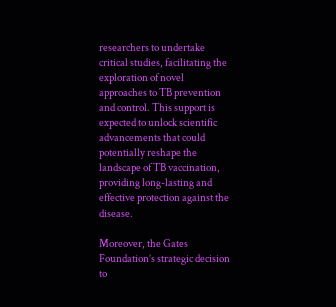researchers to undertake critical studies, facilitating the exploration of novel approaches to TB prevention and control. This support is expected to unlock scientific advancements that could potentially reshape the landscape of TB vaccination, providing long-lasting and effective protection against the disease.

Moreover, the Gates Foundation’s strategic decision to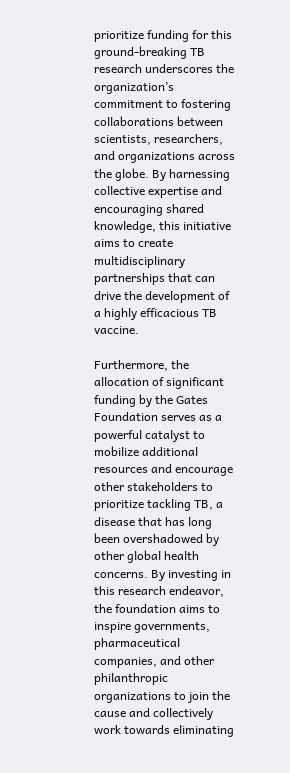prioritize funding for this ground-breaking TB research underscores the organization’s commitment to fostering collaborations between scientists, researchers, and organizations across the globe. By harnessing collective expertise and encouraging shared knowledge, this initiative aims to create multidisciplinary partnerships that can drive the development of a highly efficacious TB vaccine.

Furthermore, the allocation of significant funding by the Gates Foundation serves as a powerful catalyst to mobilize additional resources and encourage other stakeholders to prioritize tackling TB, a disease that has long been overshadowed by other global health concerns. By investing in this research endeavor, the foundation aims to inspire governments, pharmaceutical companies, and other philanthropic organizations to join the cause and collectively work towards eliminating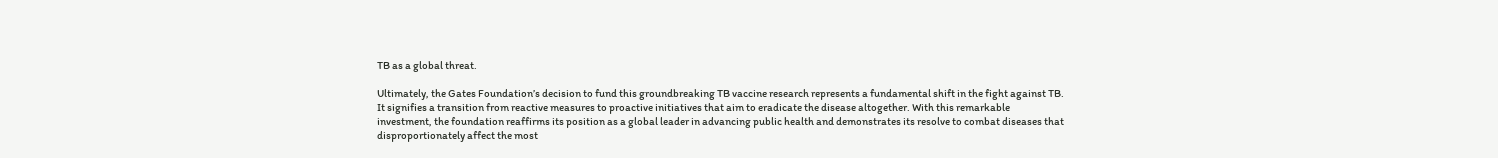TB as a global threat.

Ultimately, the Gates Foundation’s decision to fund this groundbreaking TB vaccine research represents a fundamental shift in the fight against TB. It signifies a transition from reactive measures to proactive initiatives that aim to eradicate the disease altogether. With this remarkable investment, the foundation reaffirms its position as a global leader in advancing public health and demonstrates its resolve to combat diseases that disproportionately affect the most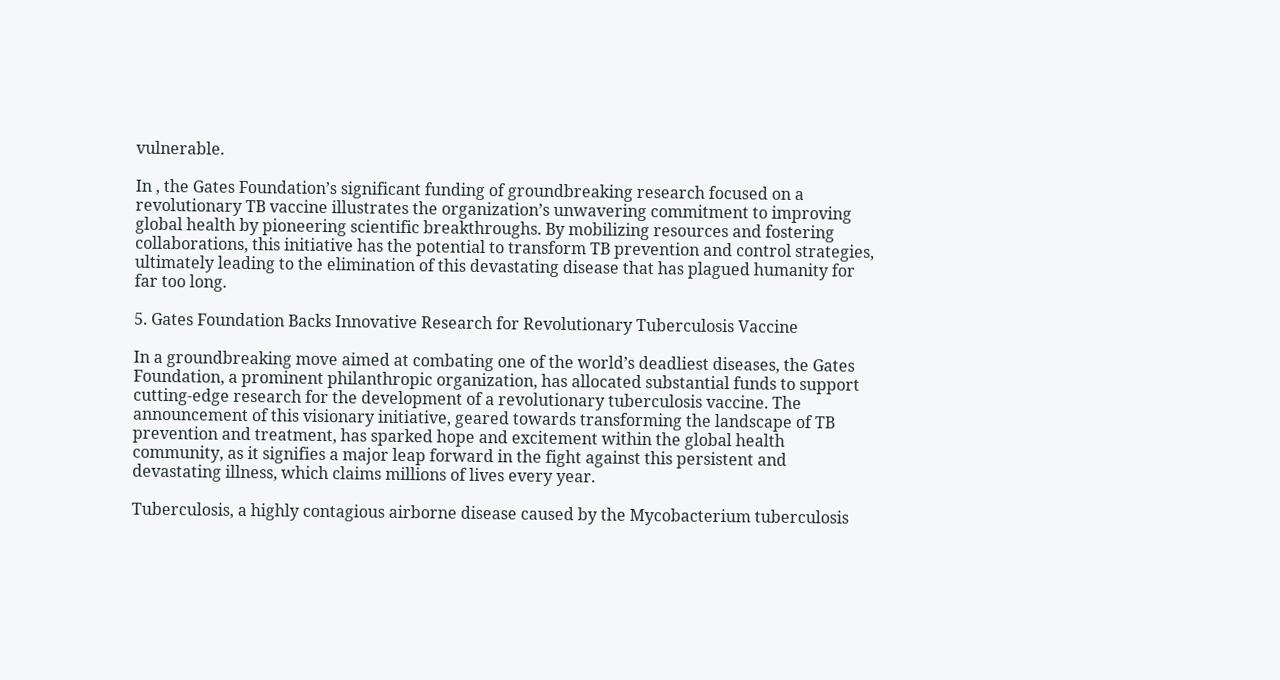vulnerable.

In , the Gates Foundation’s significant funding of groundbreaking research focused on a revolutionary TB vaccine illustrates the organization’s unwavering commitment to improving global health by pioneering scientific breakthroughs. By mobilizing resources and fostering collaborations, this initiative has the potential to transform TB prevention and control strategies, ultimately leading to the elimination of this devastating disease that has plagued humanity for far too long.

5. Gates Foundation Backs Innovative Research for Revolutionary Tuberculosis Vaccine

In a groundbreaking move aimed at combating one of the world’s deadliest diseases, the Gates Foundation, a prominent philanthropic organization, has allocated substantial funds to support cutting-edge research for the development of a revolutionary tuberculosis vaccine. The announcement of this visionary initiative, geared towards transforming the landscape of TB prevention and treatment, has sparked hope and excitement within the global health community, as it signifies a major leap forward in the fight against this persistent and devastating illness, which claims millions of lives every year.

Tuberculosis, a highly contagious airborne disease caused by the Mycobacterium tuberculosis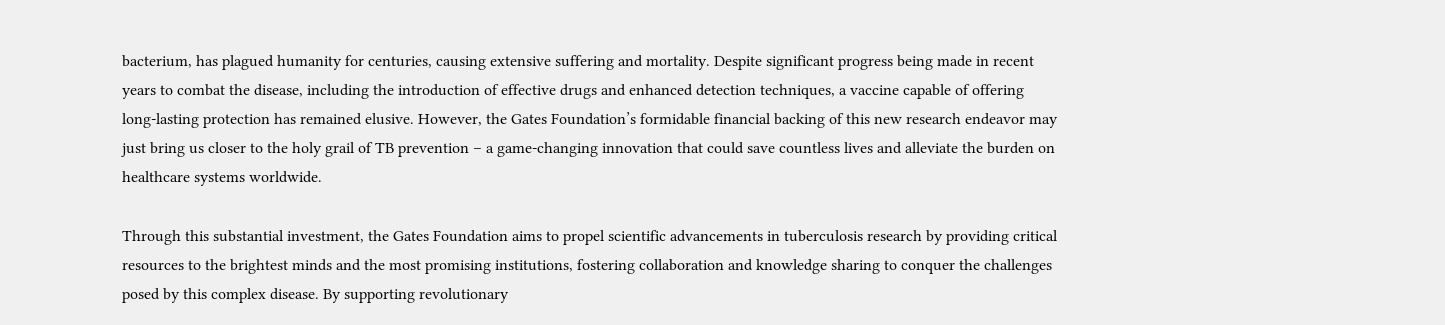bacterium, has plagued humanity for centuries, causing extensive suffering and mortality. Despite significant progress being made in recent years to combat the disease, including the introduction of effective drugs and enhanced detection techniques, a vaccine capable of offering long-lasting protection has remained elusive. However, the Gates Foundation’s formidable financial backing of this new research endeavor may just bring us closer to the holy grail of TB prevention – a game-changing innovation that could save countless lives and alleviate the burden on healthcare systems worldwide.

Through this substantial investment, the Gates Foundation aims to propel scientific advancements in tuberculosis research by providing critical resources to the brightest minds and the most promising institutions, fostering collaboration and knowledge sharing to conquer the challenges posed by this complex disease. By supporting revolutionary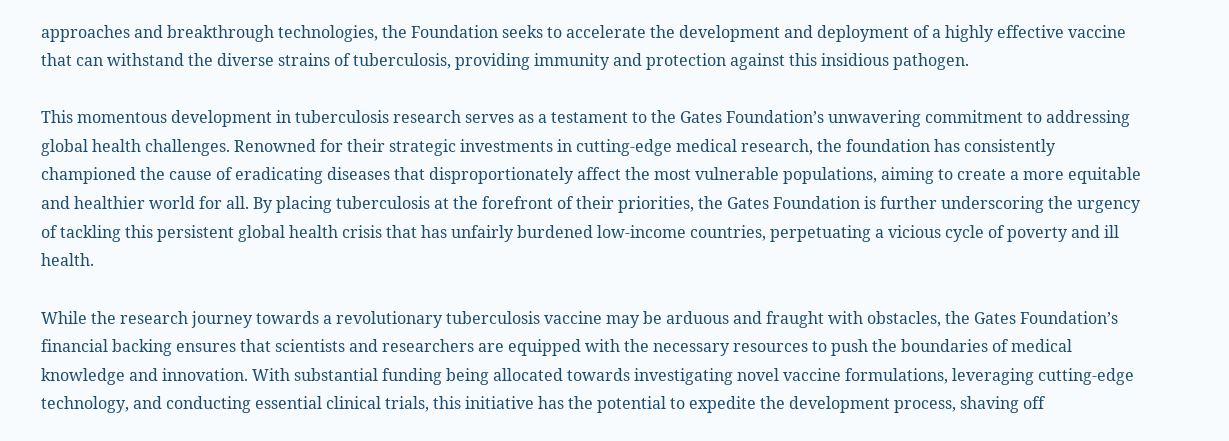approaches and breakthrough technologies, the Foundation seeks to accelerate the development and deployment of a highly effective vaccine that can withstand the diverse strains of tuberculosis, providing immunity and protection against this insidious pathogen.

This momentous development in tuberculosis research serves as a testament to the Gates Foundation’s unwavering commitment to addressing global health challenges. Renowned for their strategic investments in cutting-edge medical research, the foundation has consistently championed the cause of eradicating diseases that disproportionately affect the most vulnerable populations, aiming to create a more equitable and healthier world for all. By placing tuberculosis at the forefront of their priorities, the Gates Foundation is further underscoring the urgency of tackling this persistent global health crisis that has unfairly burdened low-income countries, perpetuating a vicious cycle of poverty and ill health.

While the research journey towards a revolutionary tuberculosis vaccine may be arduous and fraught with obstacles, the Gates Foundation’s financial backing ensures that scientists and researchers are equipped with the necessary resources to push the boundaries of medical knowledge and innovation. With substantial funding being allocated towards investigating novel vaccine formulations, leveraging cutting-edge technology, and conducting essential clinical trials, this initiative has the potential to expedite the development process, shaving off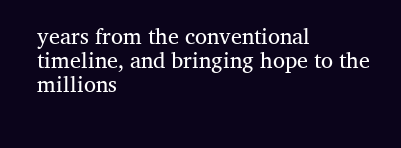years from the conventional timeline, and bringing hope to the millions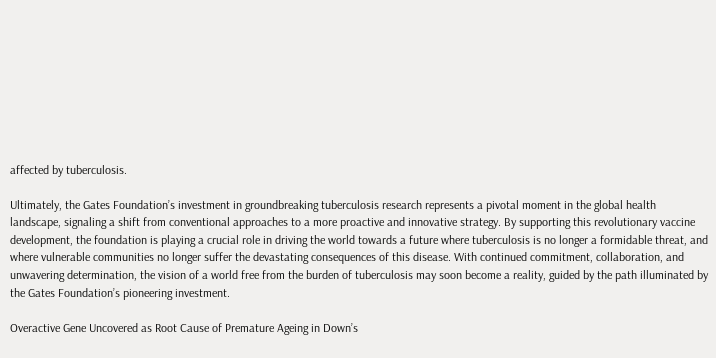affected by tuberculosis.

Ultimately, the Gates Foundation’s investment in groundbreaking tuberculosis research represents a pivotal moment in the global health landscape, signaling a shift from conventional approaches to a more proactive and innovative strategy. By supporting this revolutionary vaccine development, the foundation is playing a crucial role in driving the world towards a future where tuberculosis is no longer a formidable threat, and where vulnerable communities no longer suffer the devastating consequences of this disease. With continued commitment, collaboration, and unwavering determination, the vision of a world free from the burden of tuberculosis may soon become a reality, guided by the path illuminated by the Gates Foundation’s pioneering investment.

Overactive Gene Uncovered as Root Cause of Premature Ageing in Down’s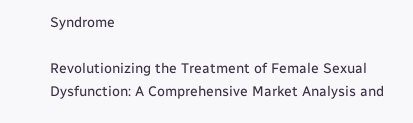Syndrome

Revolutionizing the Treatment of Female Sexual Dysfunction: A Comprehensive Market Analysis and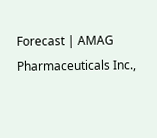Forecast | AMAG Pharmaceuticals Inc.,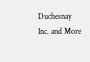Duchesnay Inc. and More